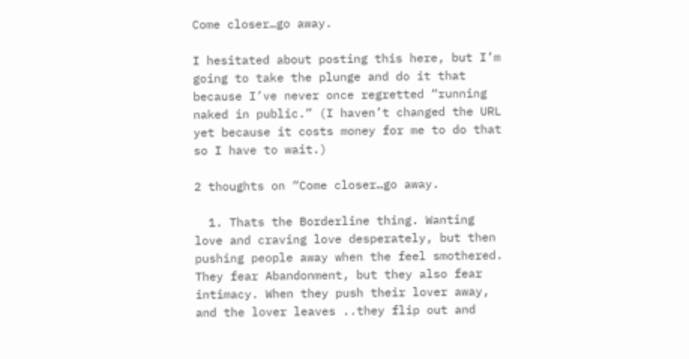Come closer…go away.

I hesitated about posting this here, but I’m going to take the plunge and do it that because I’ve never once regretted “running naked in public.” (I haven’t changed the URL yet because it costs money for me to do that so I have to wait.)

2 thoughts on “Come closer…go away.

  1. Thats the Borderline thing. Wanting love and craving love desperately, but then pushing people away when the feel smothered. They fear Abandonment, but they also fear intimacy. When they push their lover away, and the lover leaves ..they flip out and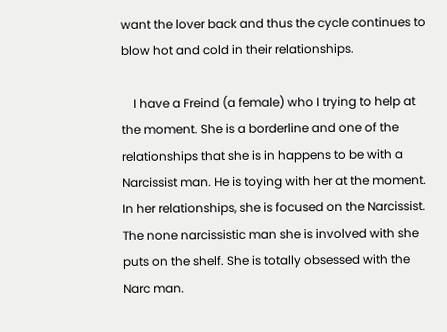want the lover back and thus the cycle continues to blow hot and cold in their relationships.

    I have a Freind (a female) who I trying to help at the moment. She is a borderline and one of the relationships that she is in happens to be with a Narcissist man. He is toying with her at the moment. In her relationships, she is focused on the Narcissist. The none narcissistic man she is involved with she puts on the shelf. She is totally obsessed with the Narc man.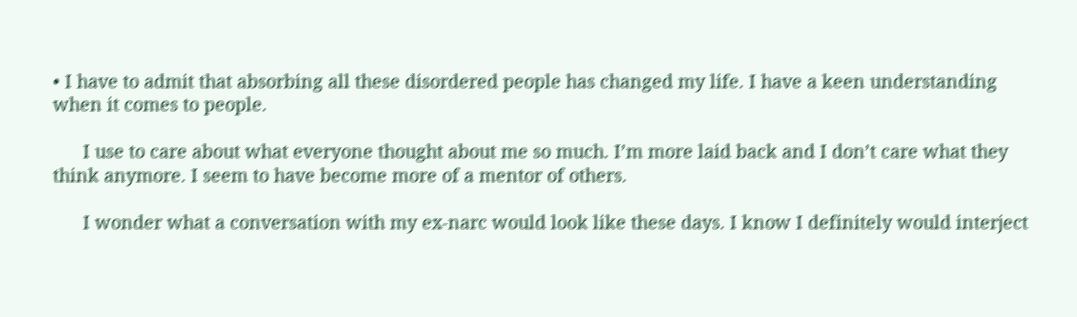• I have to admit that absorbing all these disordered people has changed my life. I have a keen understanding when it comes to people.

      I use to care about what everyone thought about me so much. I’m more laid back and I don’t care what they think anymore. I seem to have become more of a mentor of others.

      I wonder what a conversation with my ex-narc would look like these days. I know I definitely would interject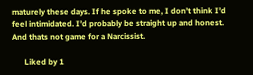maturely these days. If he spoke to me, I don’t think I’d feel intimidated. I’d probably be straight up and honest. And thats not game for a Narcissist.

      Liked by 1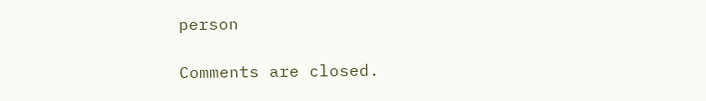person

Comments are closed.